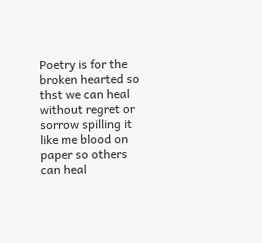Poetry is for the broken hearted so thst we can heal without regret or sorrow spilling it like me blood on paper so others can heal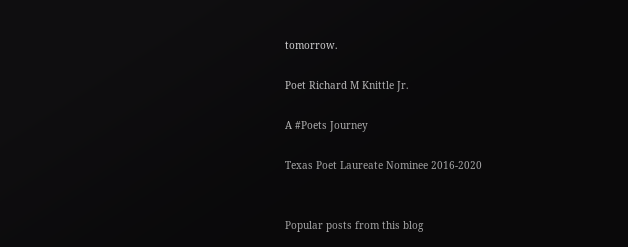tomorrow.

Poet Richard M Knittle Jr.

A #Poets Journey

Texas Poet Laureate Nominee 2016-2020


Popular posts from this blog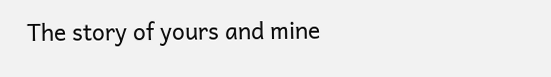The story of yours and mine